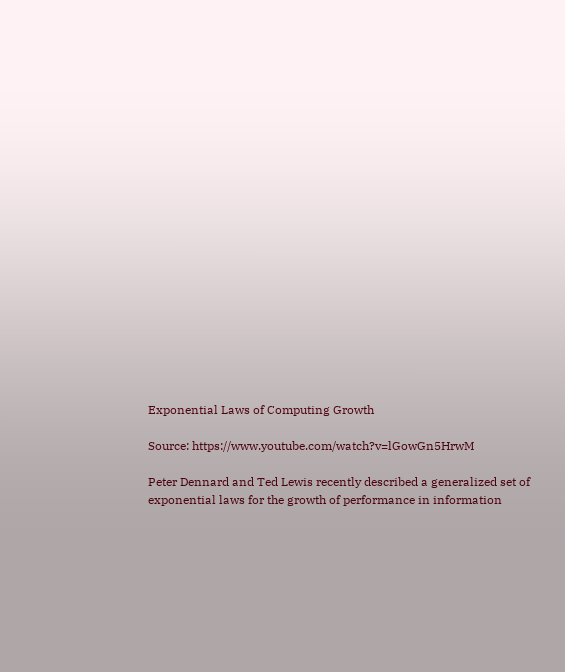Exponential Laws of Computing Growth

Source: https://www.youtube.com/watch?v=lGowGn5HrwM

Peter Dennard and Ted Lewis recently described a generalized set of exponential laws for the growth of performance in information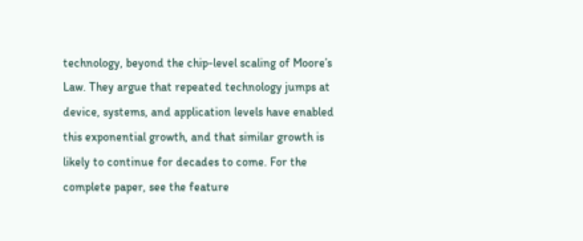technology, beyond the chip-level scaling of Moore’s Law. They argue that repeated technology jumps at device, systems, and application levels have enabled this exponential growth, and that similar growth is likely to continue for decades to come. For the complete paper, see the feature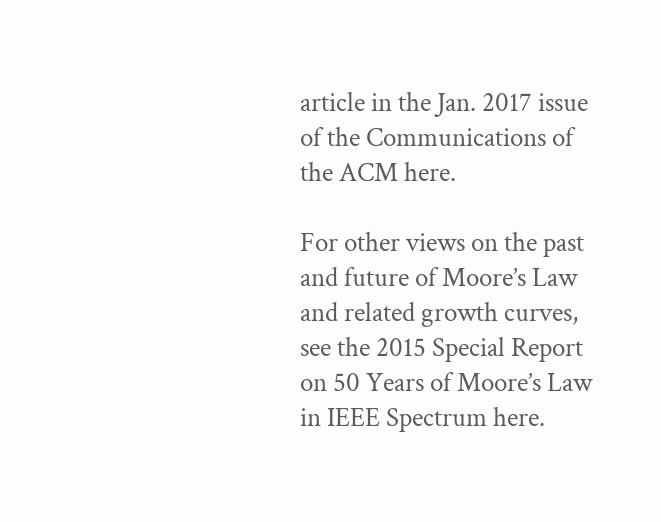article in the Jan. 2017 issue of the Communications of the ACM here.

For other views on the past and future of Moore’s Law and related growth curves, see the 2015 Special Report on 50 Years of Moore’s Law in IEEE Spectrum here.